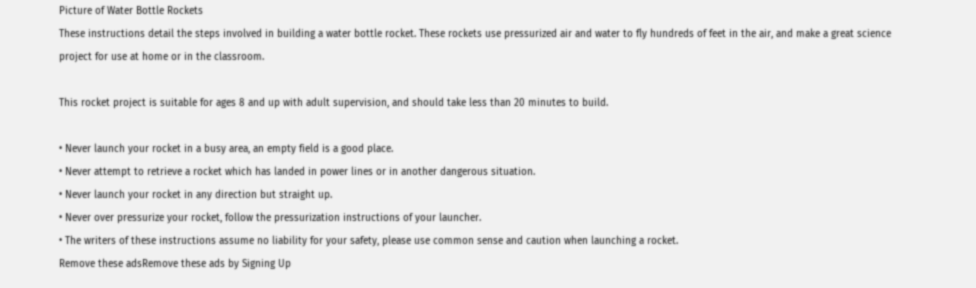Picture of Water Bottle Rockets
These instructions detail the steps involved in building a water bottle rocket. These rockets use pressurized air and water to fly hundreds of feet in the air, and make a great science project for use at home or in the classroom.

This rocket project is suitable for ages 8 and up with adult supervision, and should take less than 20 minutes to build.

• Never launch your rocket in a busy area, an empty field is a good place.
• Never attempt to retrieve a rocket which has landed in power lines or in another dangerous situation.
• Never launch your rocket in any direction but straight up.
• Never over pressurize your rocket, follow the pressurization instructions of your launcher.
• The writers of these instructions assume no liability for your safety, please use common sense and caution when launching a rocket.
Remove these adsRemove these ads by Signing Up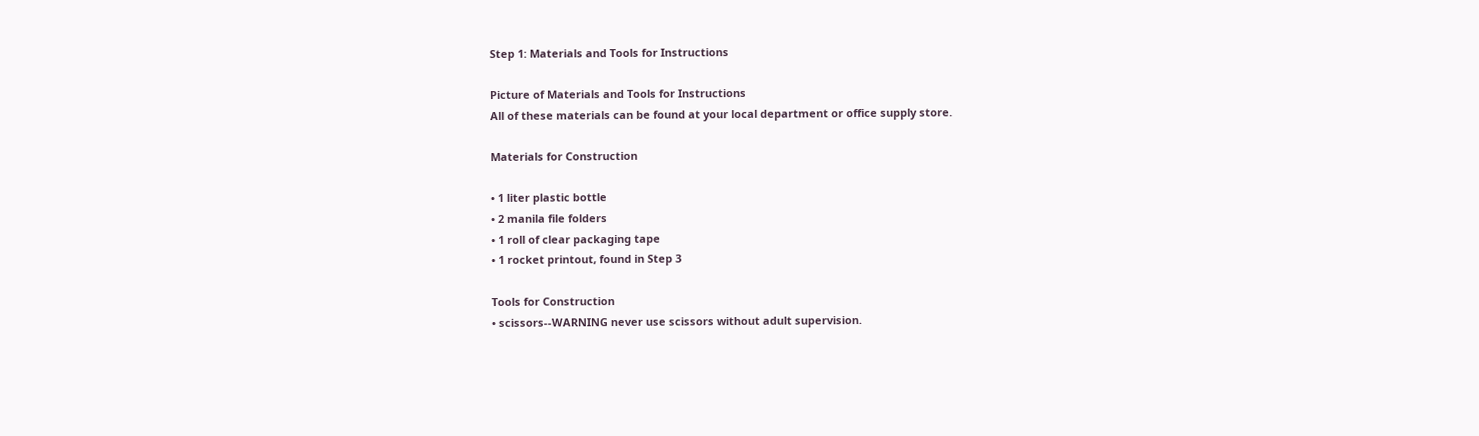Step 1: Materials and Tools for Instructions

Picture of Materials and Tools for Instructions
All of these materials can be found at your local department or office supply store.

Materials for Construction

• 1 liter plastic bottle
• 2 manila file folders
• 1 roll of clear packaging tape
• 1 rocket printout, found in Step 3

Tools for Construction
• scissors--WARNING never use scissors without adult supervision.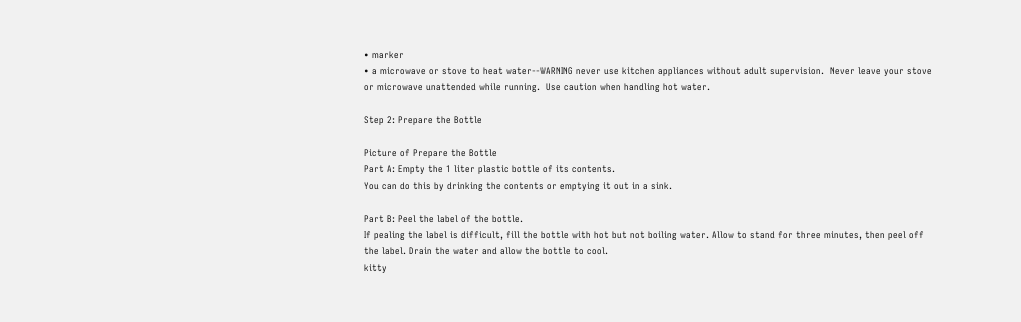• marker
• a microwave or stove to heat water--WARNING never use kitchen appliances without adult supervision.  Never leave your stove or microwave unattended while running.  Use caution when handling hot water.

Step 2: Prepare the Bottle

Picture of Prepare the Bottle
Part A: Empty the 1 liter plastic bottle of its contents.
You can do this by drinking the contents or emptying it out in a sink.

Part B: Peel the label of the bottle.
If pealing the label is difficult, fill the bottle with hot but not boiling water. Allow to stand for three minutes, then peel off the label. Drain the water and allow the bottle to cool.
kitty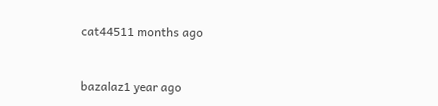cat44511 months ago


bazalaz1 year ago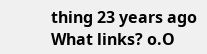thing 23 years ago
What links? o.O